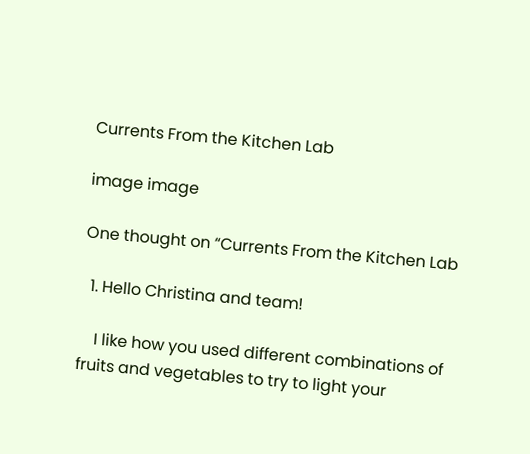Currents From the Kitchen Lab

image image

One thought on “Currents From the Kitchen Lab

  1. Hello Christina and team!

    I like how you used different combinations of fruits and vegetables to try to light your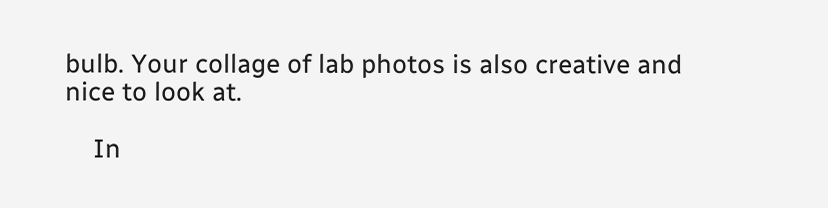bulb. Your collage of lab photos is also creative and nice to look at.

    In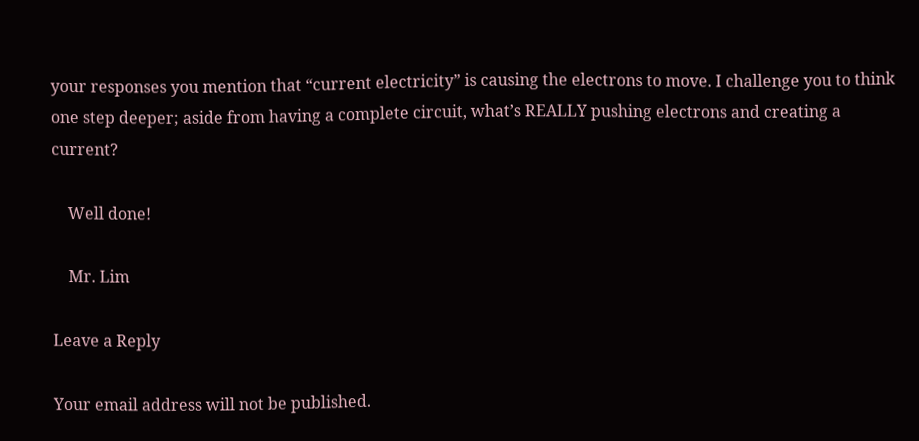your responses you mention that “current electricity” is causing the electrons to move. I challenge you to think one step deeper; aside from having a complete circuit, what’s REALLY pushing electrons and creating a current?

    Well done!

    Mr. Lim

Leave a Reply

Your email address will not be published.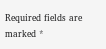Required fields are marked *